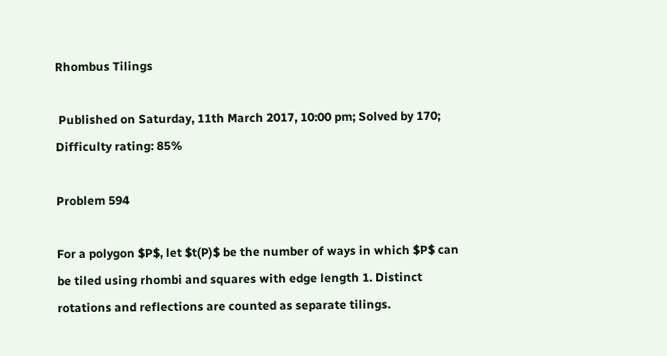Rhombus Tilings

 Published on Saturday, 11th March 2017, 10:00 pm; Solved by 170;
Difficulty rating: 85%

Problem 594

For a polygon $P$, let $t(P)$ be the number of ways in which $P$ can be tiled using rhombi and squares with edge length 1. Distinct rotations and reflections are counted as separate tilings.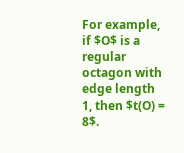For example, if $O$ is a regular octagon with edge length 1, then $t(O) = 8$.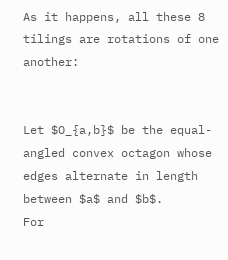As it happens, all these 8 tilings are rotations of one another:


Let $O_{a,b}$ be the equal-angled convex octagon whose edges alternate in length between $a$ and $b$.
For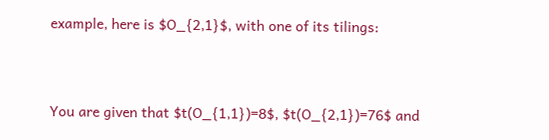example, here is $O_{2,1}$, with one of its tilings:


You are given that $t(O_{1,1})=8$, $t(O_{2,1})=76$ and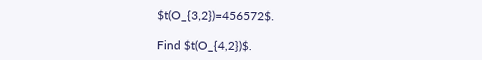$t(O_{3,2})=456572$.

Find $t(O_{4,2})$.